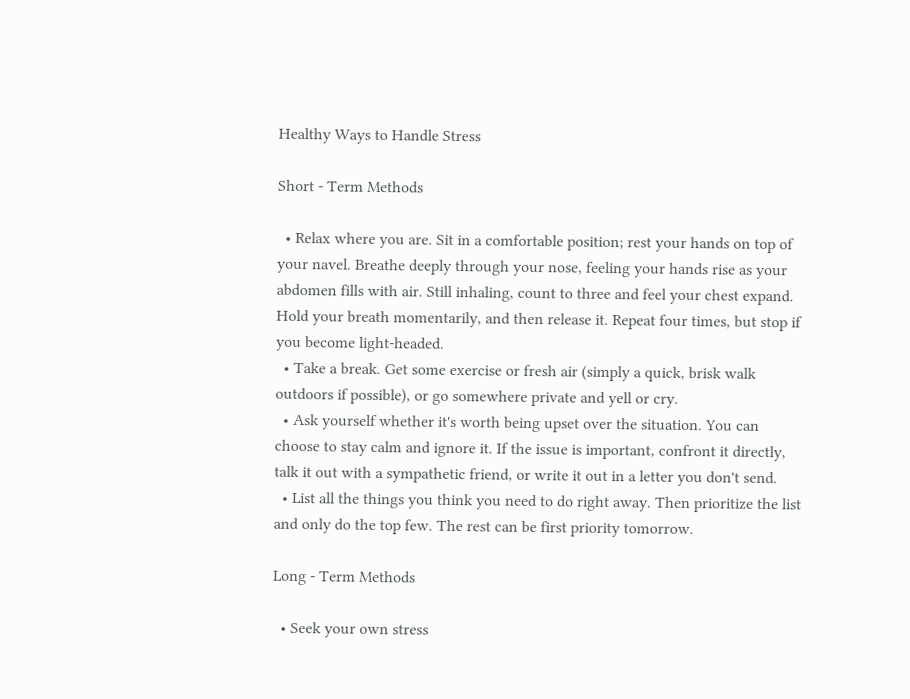Healthy Ways to Handle Stress

Short - Term Methods

  • Relax where you are. Sit in a comfortable position; rest your hands on top of your navel. Breathe deeply through your nose, feeling your hands rise as your abdomen fills with air. Still inhaling, count to three and feel your chest expand. Hold your breath momentarily, and then release it. Repeat four times, but stop if you become light-headed.
  • Take a break. Get some exercise or fresh air (simply a quick, brisk walk outdoors if possible), or go somewhere private and yell or cry.
  • Ask yourself whether it's worth being upset over the situation. You can choose to stay calm and ignore it. If the issue is important, confront it directly, talk it out with a sympathetic friend, or write it out in a letter you don't send.
  • List all the things you think you need to do right away. Then prioritize the list and only do the top few. The rest can be first priority tomorrow.

Long - Term Methods

  • Seek your own stress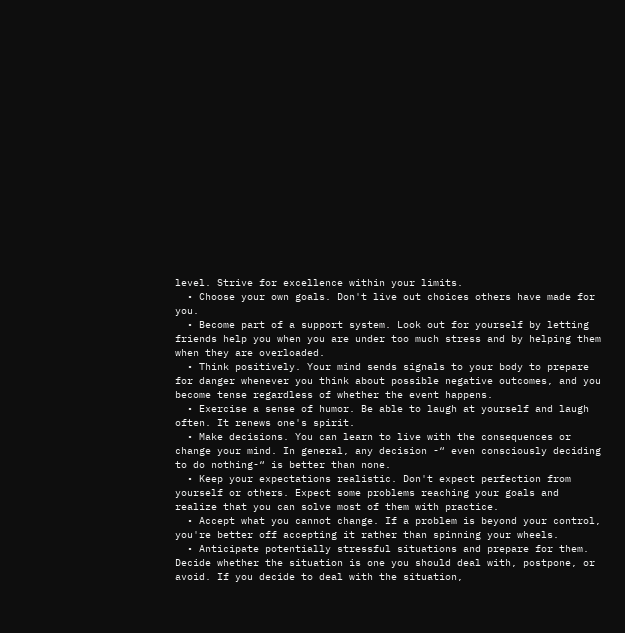level. Strive for excellence within your limits.
  • Choose your own goals. Don't live out choices others have made for you.
  • Become part of a support system. Look out for yourself by letting friends help you when you are under too much stress and by helping them when they are overloaded.
  • Think positively. Your mind sends signals to your body to prepare for danger whenever you think about possible negative outcomes, and you become tense regardless of whether the event happens.
  • Exercise a sense of humor. Be able to laugh at yourself and laugh often. It renews one's spirit.
  • Make decisions. You can learn to live with the consequences or change your mind. In general, any decision -“ even consciously deciding to do nothing-“ is better than none.
  • Keep your expectations realistic. Don't expect perfection from yourself or others. Expect some problems reaching your goals and realize that you can solve most of them with practice.
  • Accept what you cannot change. If a problem is beyond your control, you're better off accepting it rather than spinning your wheels.
  • Anticipate potentially stressful situations and prepare for them. Decide whether the situation is one you should deal with, postpone, or avoid. If you decide to deal with the situation,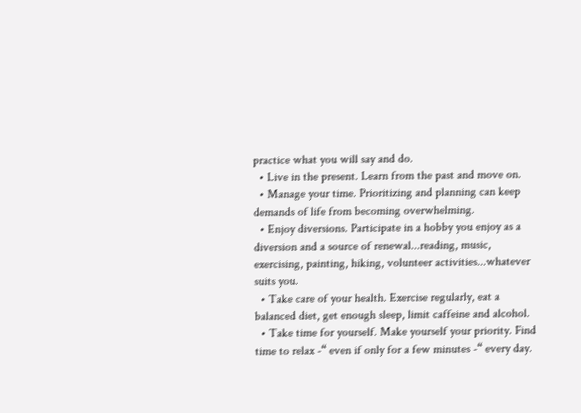practice what you will say and do.
  • Live in the present. Learn from the past and move on.
  • Manage your time. Prioritizing and planning can keep demands of life from becoming overwhelming.
  • Enjoy diversions. Participate in a hobby you enjoy as a diversion and a source of renewal...reading, music, exercising, painting, hiking, volunteer activities...whatever suits you.
  • Take care of your health. Exercise regularly, eat a balanced diet, get enough sleep, limit caffeine and alcohol.
  • Take time for yourself. Make yourself your priority. Find time to relax -“ even if only for a few minutes -“ every day.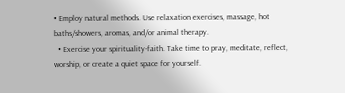• Employ natural methods. Use relaxation exercises, massage, hot baths/showers, aromas, and/or animal therapy.
  • Exercise your spirituality-faith. Take time to pray, meditate, reflect, worship, or create a quiet space for yourself.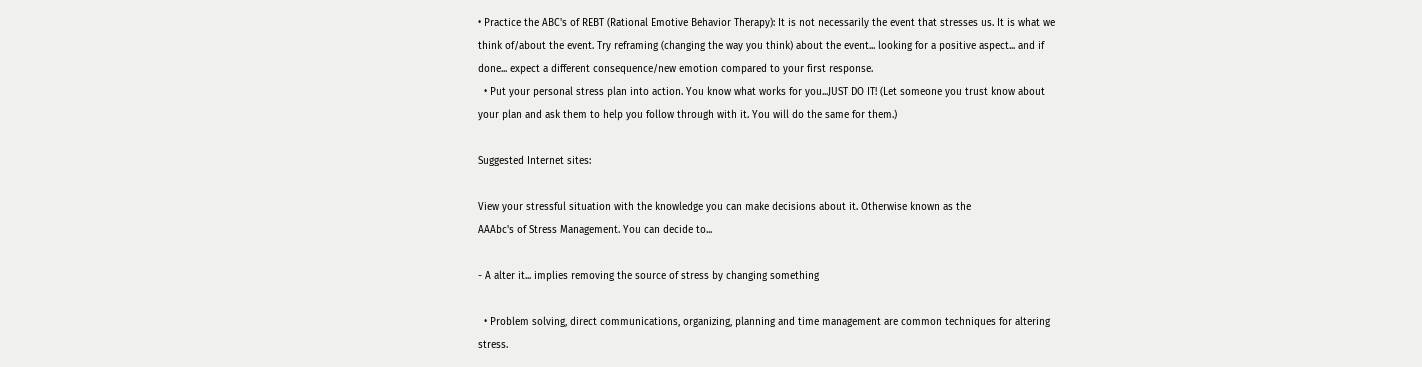• Practice the ABC's of REBT (Rational Emotive Behavior Therapy): It is not necessarily the event that stresses us. It is what we think of/about the event. Try reframing (changing the way you think) about the event... looking for a positive aspect... and if done... expect a different consequence/new emotion compared to your first response.
  • Put your personal stress plan into action. You know what works for you...JUST DO IT! (Let someone you trust know about your plan and ask them to help you follow through with it. You will do the same for them.)

Suggested Internet sites:

View your stressful situation with the knowledge you can make decisions about it. Otherwise known as the
AAAbc's of Stress Management. You can decide to...

- A alter it... implies removing the source of stress by changing something

  • Problem solving, direct communications, organizing, planning and time management are common techniques for altering stress.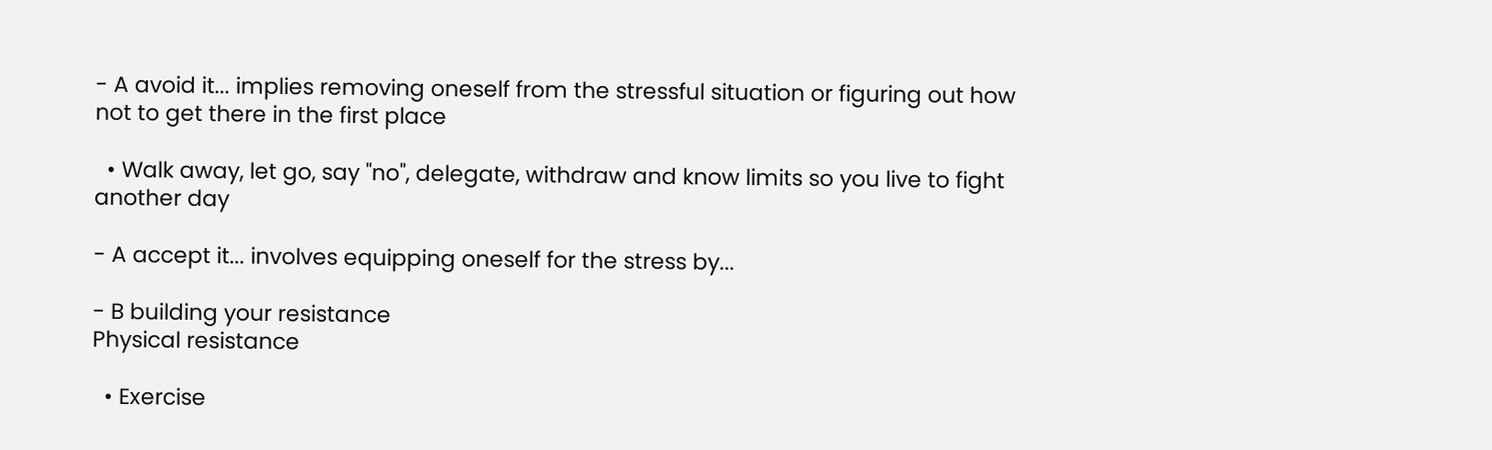- A avoid it... implies removing oneself from the stressful situation or figuring out how not to get there in the first place

  • Walk away, let go, say "no", delegate, withdraw and know limits so you live to fight another day

- A accept it... involves equipping oneself for the stress by...

- B building your resistance
Physical resistance

  • Exercise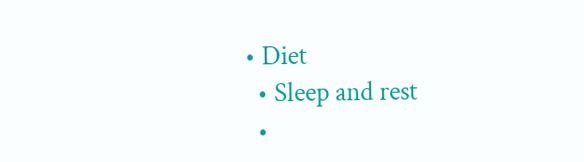• Diet
  • Sleep and rest
  •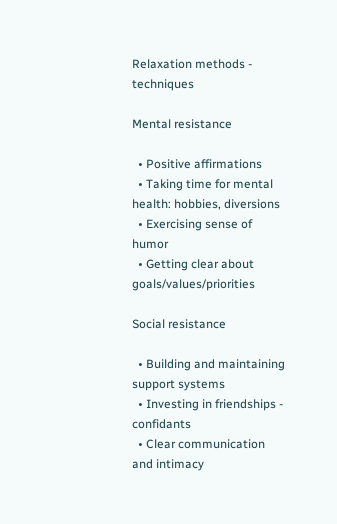Relaxation methods - techniques

Mental resistance

  • Positive affirmations
  • Taking time for mental health: hobbies, diversions
  • Exercising sense of humor
  • Getting clear about goals/values/priorities

Social resistance

  • Building and maintaining support systems
  • Investing in friendships - confidants
  • Clear communication and intimacy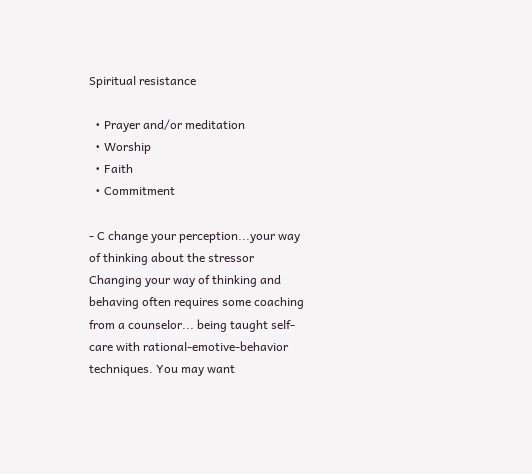Spiritual resistance

  • Prayer and/or meditation
  • Worship
  • Faith
  • Commitment

- C change your perception...your way of thinking about the stressor
Changing your way of thinking and behaving often requires some coaching from a counselor... being taught self-care with rational-emotive-behavior techniques. You may want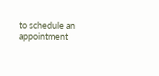to schedule an appointment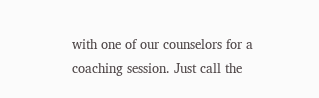with one of our counselors for a coaching session. Just call the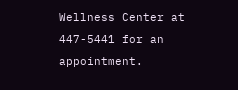Wellness Center at 447-5441 for an appointment.